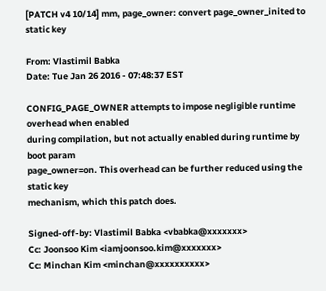[PATCH v4 10/14] mm, page_owner: convert page_owner_inited to static key

From: Vlastimil Babka
Date: Tue Jan 26 2016 - 07:48:37 EST

CONFIG_PAGE_OWNER attempts to impose negligible runtime overhead when enabled
during compilation, but not actually enabled during runtime by boot param
page_owner=on. This overhead can be further reduced using the static key
mechanism, which this patch does.

Signed-off-by: Vlastimil Babka <vbabka@xxxxxxx>
Cc: Joonsoo Kim <iamjoonsoo.kim@xxxxxxx>
Cc: Minchan Kim <minchan@xxxxxxxxxx>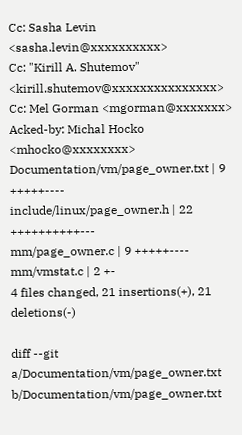Cc: Sasha Levin <sasha.levin@xxxxxxxxxx>
Cc: "Kirill A. Shutemov" <kirill.shutemov@xxxxxxxxxxxxxxx>
Cc: Mel Gorman <mgorman@xxxxxxx>
Acked-by: Michal Hocko <mhocko@xxxxxxxx>
Documentation/vm/page_owner.txt | 9 +++++----
include/linux/page_owner.h | 22 ++++++++++---
mm/page_owner.c | 9 +++++----
mm/vmstat.c | 2 +-
4 files changed, 21 insertions(+), 21 deletions(-)

diff --git a/Documentation/vm/page_owner.txt b/Documentation/vm/page_owner.txt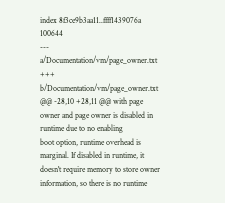index 8f3ce9b3aa11..ffff1439076a 100644
--- a/Documentation/vm/page_owner.txt
+++ b/Documentation/vm/page_owner.txt
@@ -28,10 +28,11 @@ with page owner and page owner is disabled in runtime due to no enabling
boot option, runtime overhead is marginal. If disabled in runtime, it
doesn't require memory to store owner information, so there is no runtime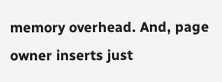memory overhead. And, page owner inserts just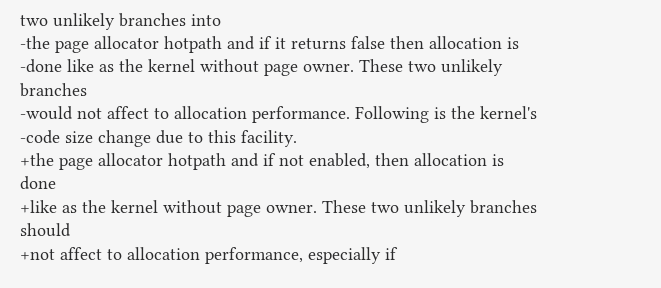two unlikely branches into
-the page allocator hotpath and if it returns false then allocation is
-done like as the kernel without page owner. These two unlikely branches
-would not affect to allocation performance. Following is the kernel's
-code size change due to this facility.
+the page allocator hotpath and if not enabled, then allocation is done
+like as the kernel without page owner. These two unlikely branches should
+not affect to allocation performance, especially if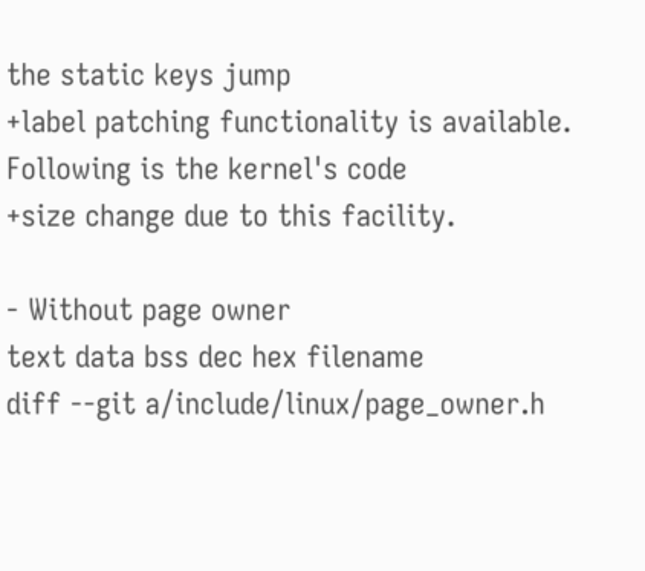the static keys jump
+label patching functionality is available. Following is the kernel's code
+size change due to this facility.

- Without page owner
text data bss dec hex filename
diff --git a/include/linux/page_owner.h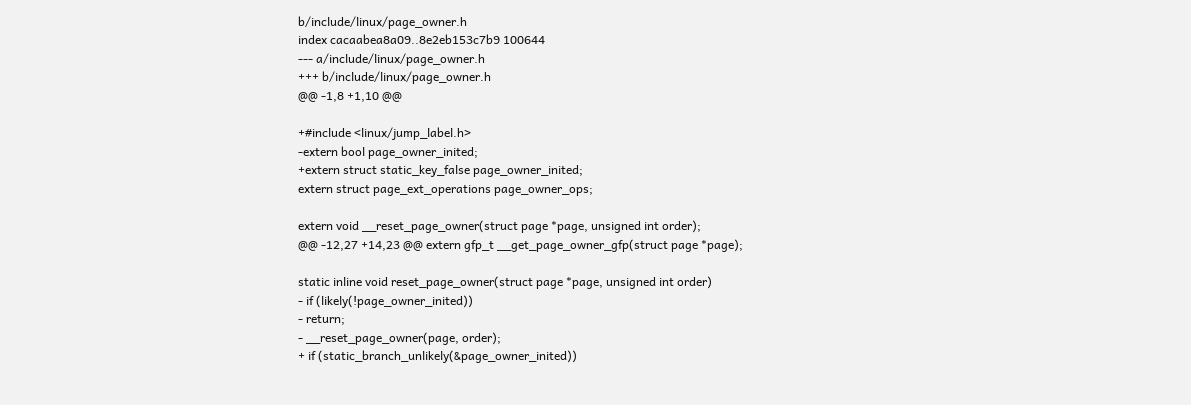b/include/linux/page_owner.h
index cacaabea8a09..8e2eb153c7b9 100644
--- a/include/linux/page_owner.h
+++ b/include/linux/page_owner.h
@@ -1,8 +1,10 @@

+#include <linux/jump_label.h>
-extern bool page_owner_inited;
+extern struct static_key_false page_owner_inited;
extern struct page_ext_operations page_owner_ops;

extern void __reset_page_owner(struct page *page, unsigned int order);
@@ -12,27 +14,23 @@ extern gfp_t __get_page_owner_gfp(struct page *page);

static inline void reset_page_owner(struct page *page, unsigned int order)
- if (likely(!page_owner_inited))
- return;
- __reset_page_owner(page, order);
+ if (static_branch_unlikely(&page_owner_inited))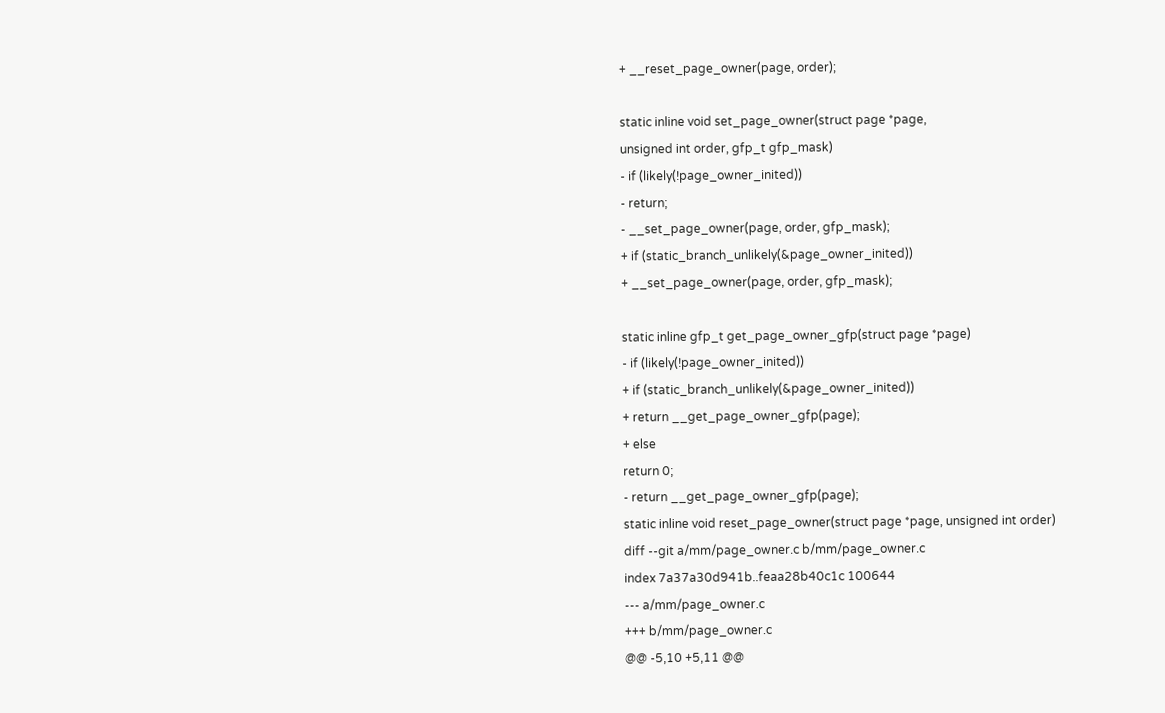+ __reset_page_owner(page, order);

static inline void set_page_owner(struct page *page,
unsigned int order, gfp_t gfp_mask)
- if (likely(!page_owner_inited))
- return;
- __set_page_owner(page, order, gfp_mask);
+ if (static_branch_unlikely(&page_owner_inited))
+ __set_page_owner(page, order, gfp_mask);

static inline gfp_t get_page_owner_gfp(struct page *page)
- if (likely(!page_owner_inited))
+ if (static_branch_unlikely(&page_owner_inited))
+ return __get_page_owner_gfp(page);
+ else
return 0;
- return __get_page_owner_gfp(page);
static inline void reset_page_owner(struct page *page, unsigned int order)
diff --git a/mm/page_owner.c b/mm/page_owner.c
index 7a37a30d941b..feaa28b40c1c 100644
--- a/mm/page_owner.c
+++ b/mm/page_owner.c
@@ -5,10 +5,11 @@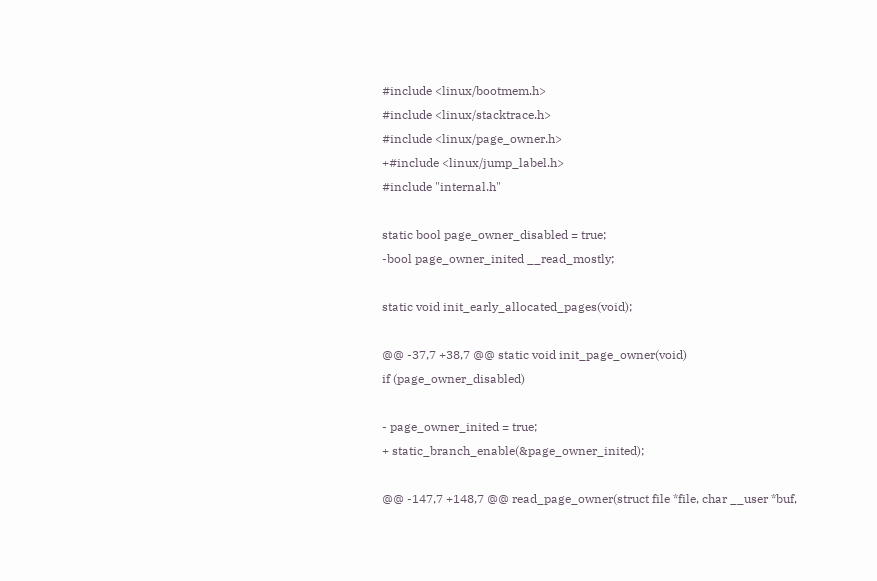#include <linux/bootmem.h>
#include <linux/stacktrace.h>
#include <linux/page_owner.h>
+#include <linux/jump_label.h>
#include "internal.h"

static bool page_owner_disabled = true;
-bool page_owner_inited __read_mostly;

static void init_early_allocated_pages(void);

@@ -37,7 +38,7 @@ static void init_page_owner(void)
if (page_owner_disabled)

- page_owner_inited = true;
+ static_branch_enable(&page_owner_inited);

@@ -147,7 +148,7 @@ read_page_owner(struct file *file, char __user *buf,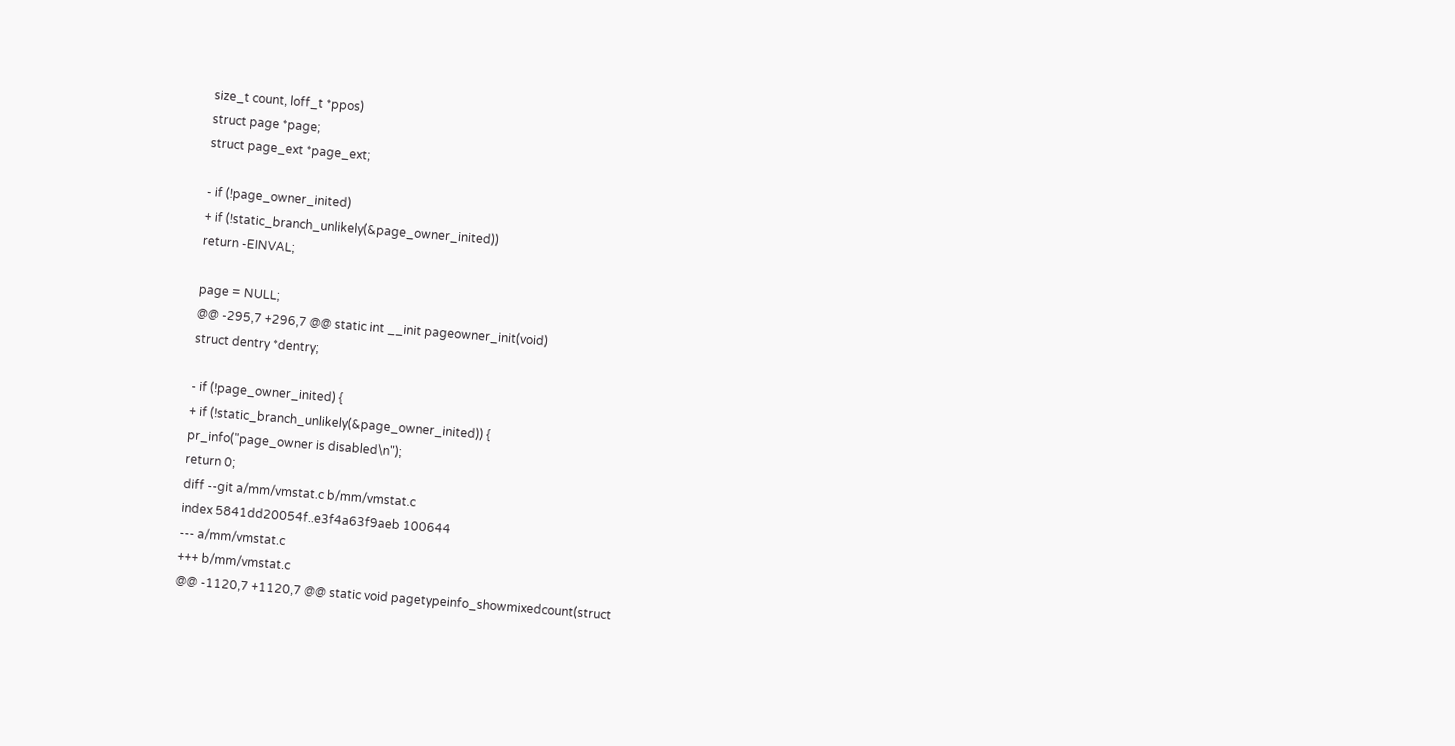size_t count, loff_t *ppos)
struct page *page;
struct page_ext *page_ext;

- if (!page_owner_inited)
+ if (!static_branch_unlikely(&page_owner_inited))
return -EINVAL;

page = NULL;
@@ -295,7 +296,7 @@ static int __init pageowner_init(void)
struct dentry *dentry;

- if (!page_owner_inited) {
+ if (!static_branch_unlikely(&page_owner_inited)) {
pr_info("page_owner is disabled\n");
return 0;
diff --git a/mm/vmstat.c b/mm/vmstat.c
index 5841dd20054f..e3f4a63f9aeb 100644
--- a/mm/vmstat.c
+++ b/mm/vmstat.c
@@ -1120,7 +1120,7 @@ static void pagetypeinfo_showmixedcount(struct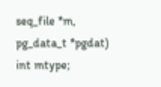seq_file *m, pg_data_t *pgdat)
int mtype;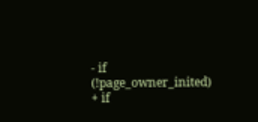- if (!page_owner_inited)
+ if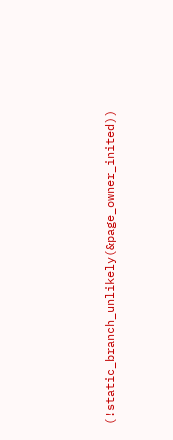(!static_branch_unlikely(&page_owner_inited))